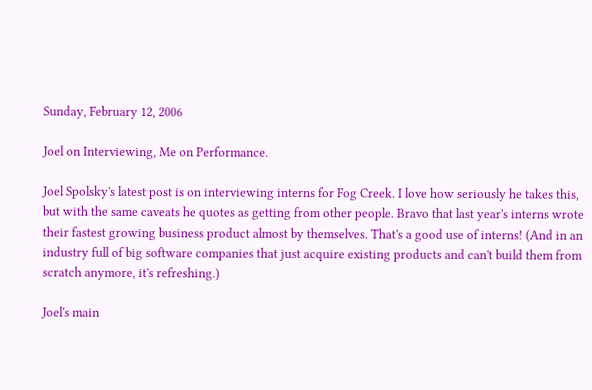Sunday, February 12, 2006

Joel on Interviewing, Me on Performance.

Joel Spolsky's latest post is on interviewing interns for Fog Creek. I love how seriously he takes this, but with the same caveats he quotes as getting from other people. Bravo that last year's interns wrote their fastest growing business product almost by themselves. That's a good use of interns! (And in an industry full of big software companies that just acquire existing products and can't build them from scratch anymore, it's refreshing.)

Joel's main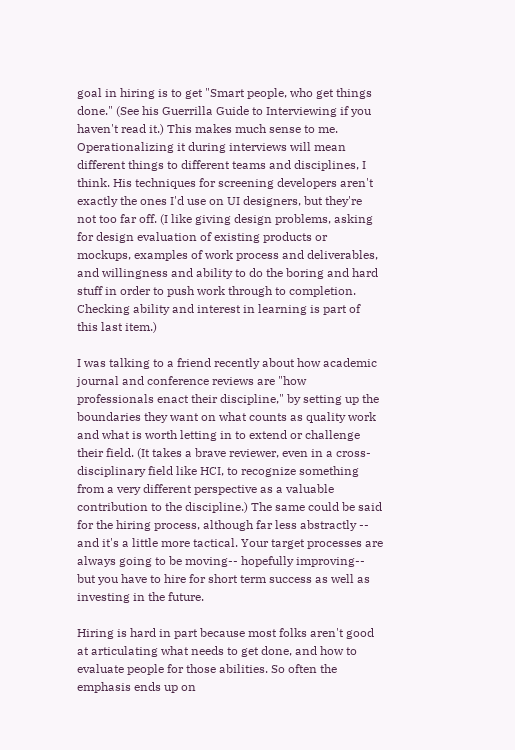goal in hiring is to get "Smart people, who get things done." (See his Guerrilla Guide to Interviewing if you haven't read it.) This makes much sense to me. Operationalizing it during interviews will mean different things to different teams and disciplines, I think. His techniques for screening developers aren't exactly the ones I'd use on UI designers, but they're not too far off. (I like giving design problems, asking for design evaluation of existing products or mockups, examples of work process and deliverables, and willingness and ability to do the boring and hard stuff in order to push work through to completion. Checking ability and interest in learning is part of this last item.)

I was talking to a friend recently about how academic journal and conference reviews are "how professionals enact their discipline," by setting up the boundaries they want on what counts as quality work and what is worth letting in to extend or challenge their field. (It takes a brave reviewer, even in a cross-disciplinary field like HCI, to recognize something from a very different perspective as a valuable contribution to the discipline.) The same could be said for the hiring process, although far less abstractly -- and it's a little more tactical. Your target processes are always going to be moving-- hopefully improving-- but you have to hire for short term success as well as investing in the future.

Hiring is hard in part because most folks aren't good at articulating what needs to get done, and how to evaluate people for those abilities. So often the emphasis ends up on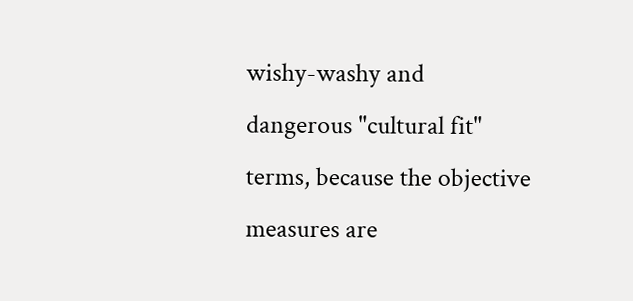wishy-washy and dangerous "cultural fit" terms, because the objective measures are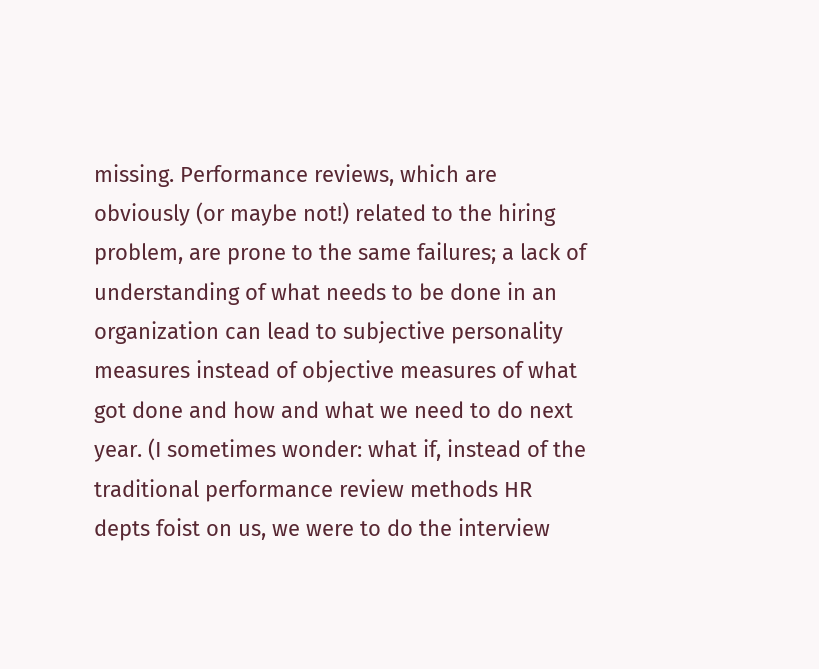missing. Performance reviews, which are obviously (or maybe not!) related to the hiring problem, are prone to the same failures; a lack of understanding of what needs to be done in an organization can lead to subjective personality measures instead of objective measures of what got done and how and what we need to do next year. (I sometimes wonder: what if, instead of the traditional performance review methods HR depts foist on us, we were to do the interview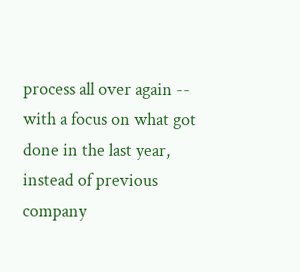process all over again -- with a focus on what got done in the last year, instead of previous company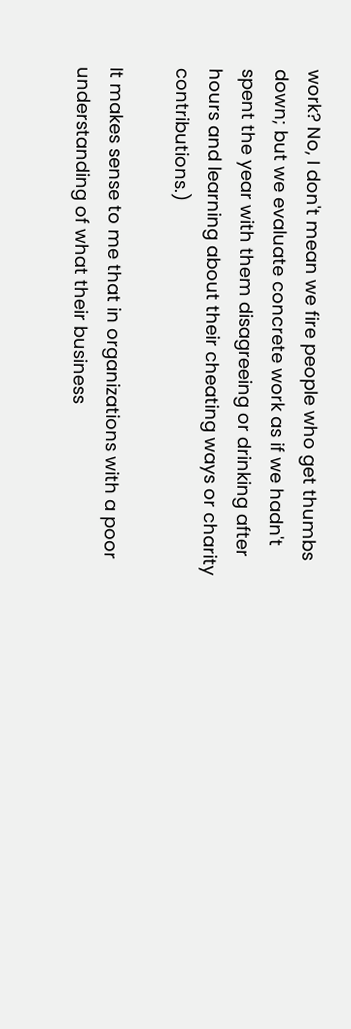work? No, I don't mean we fire people who get thumbs down; but we evaluate concrete work as if we hadn't spent the year with them disagreeing or drinking after hours and learning about their cheating ways or charity contributions.)

It makes sense to me that in organizations with a poor understanding of what their business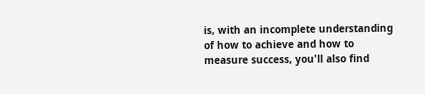is, with an incomplete understanding of how to achieve and how to measure success, you'll also find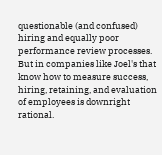questionable (and confused) hiring and equally poor performance review processes. But in companies like Joel's that know how to measure success, hiring, retaining, and evaluation of employees is downright rational.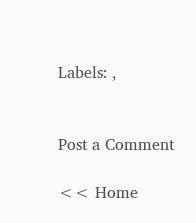Labels: ,


Post a Comment

<< Home